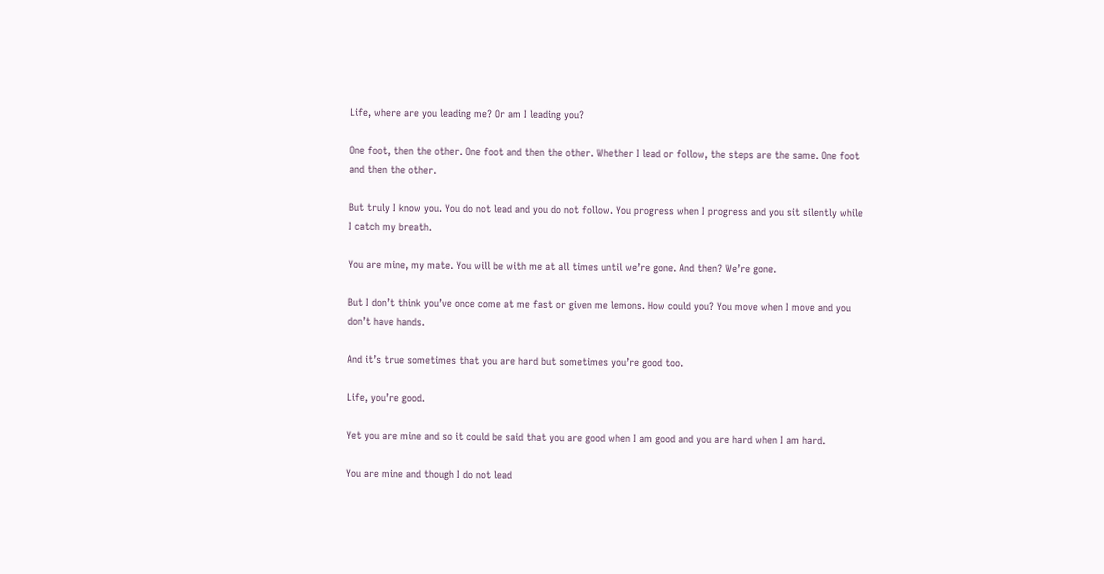Life, where are you leading me? Or am I leading you?

One foot, then the other. One foot and then the other. Whether I lead or follow, the steps are the same. One foot and then the other.

But truly I know you. You do not lead and you do not follow. You progress when I progress and you sit silently while I catch my breath.

You are mine, my mate. You will be with me at all times until we’re gone. And then? We’re gone.

But I don’t think you’ve once come at me fast or given me lemons. How could you? You move when I move and you don’t have hands.

And it’s true sometimes that you are hard but sometimes you’re good too.

Life, you’re good.

Yet you are mine and so it could be said that you are good when I am good and you are hard when I am hard.

You are mine and though I do not lead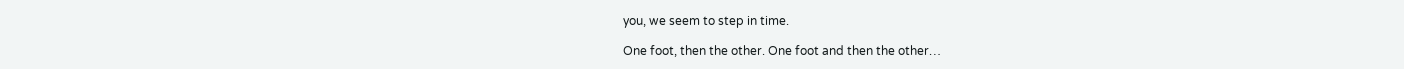you, we seem to step in time.

One foot, then the other. One foot and then the other…